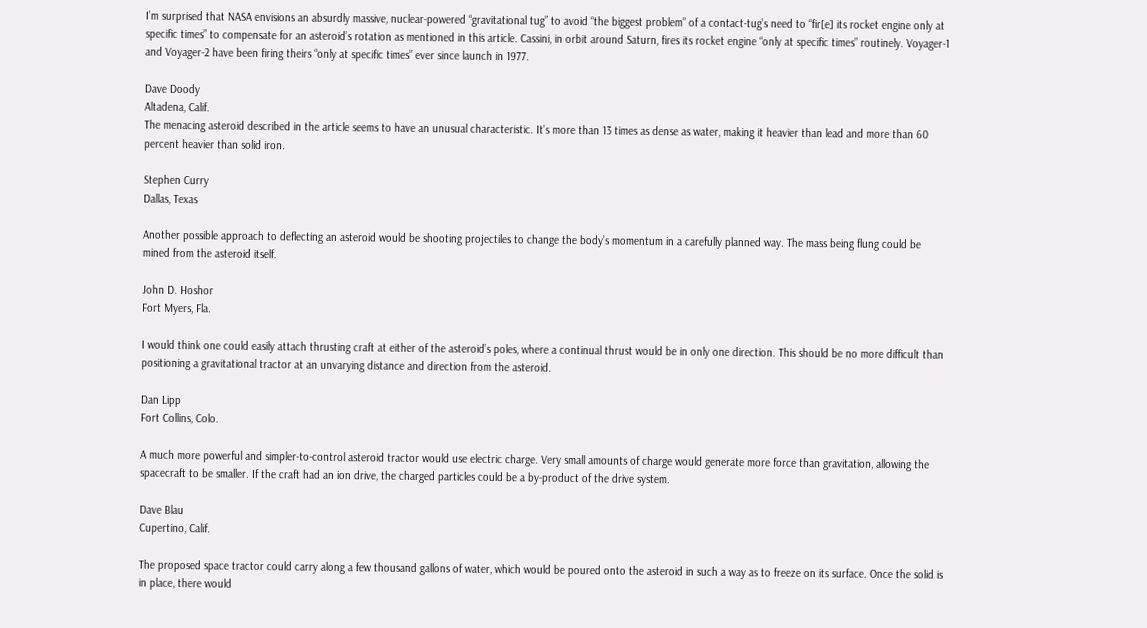I’m surprised that NASA envisions an absurdly massive, nuclear-powered “gravitational tug” to avoid “the biggest problem” of a contact-tug’s need to “fir[e] its rocket engine only at specific times” to compensate for an asteroid’s rotation as mentioned in this article. Cassini, in orbit around Saturn, fires its rocket engine “only at specific times” routinely. Voyager-1 and Voyager-2 have been firing theirs “only at specific times” ever since launch in 1977.

Dave Doody
Altadena, Calif.
The menacing asteroid described in the article seems to have an unusual characteristic. It’s more than 13 times as dense as water, making it heavier than lead and more than 60 percent heavier than solid iron.

Stephen Curry
Dallas, Texas

Another possible approach to deflecting an asteroid would be shooting projectiles to change the body’s momentum in a carefully planned way. The mass being flung could be mined from the asteroid itself.

John D. Hoshor
Fort Myers, Fla.

I would think one could easily attach thrusting craft at either of the asteroid’s poles, where a continual thrust would be in only one direction. This should be no more difficult than positioning a gravitational tractor at an unvarying distance and direction from the asteroid.

Dan Lipp
Fort Collins, Colo.

A much more powerful and simpler-to-control asteroid tractor would use electric charge. Very small amounts of charge would generate more force than gravitation, allowing the spacecraft to be smaller. If the craft had an ion drive, the charged particles could be a by-product of the drive system.

Dave Blau
Cupertino, Calif.

The proposed space tractor could carry along a few thousand gallons of water, which would be poured onto the asteroid in such a way as to freeze on its surface. Once the solid is in place, there would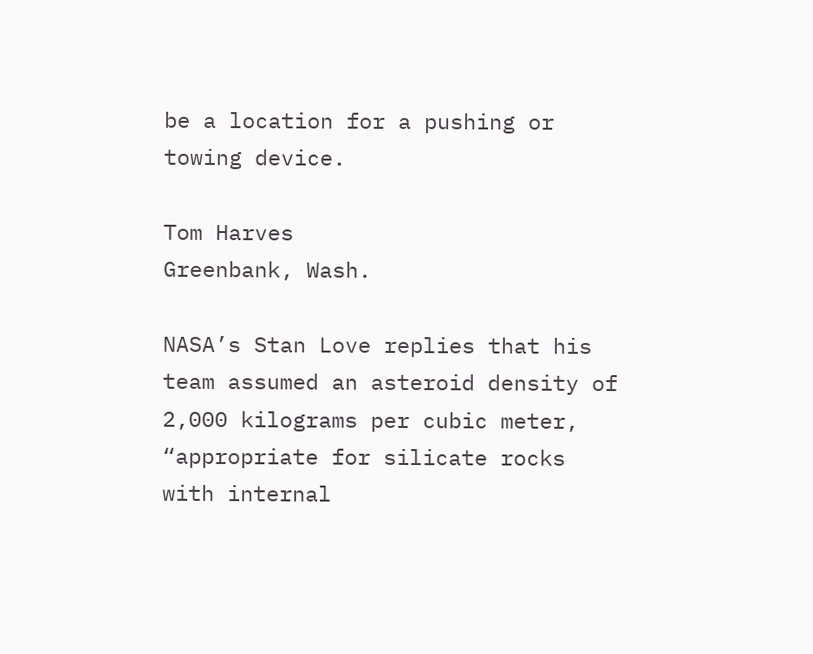be a location for a pushing or towing device.

Tom Harves
Greenbank, Wash.

NASA’s Stan Love replies that his team assumed an asteroid density of 2,000 kilograms per cubic meter, “appropriate for silicate rocks with internal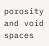porosity and void spaces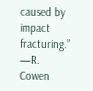caused by impact fracturing.” —R. Cowen